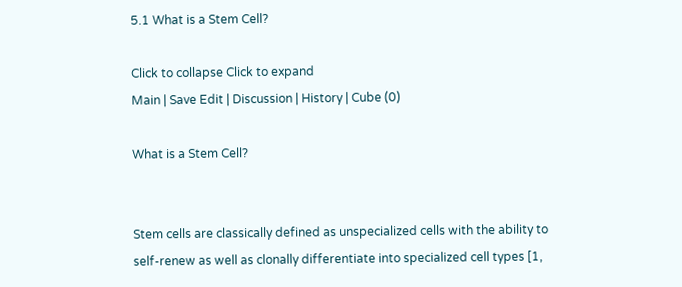5.1 What is a Stem Cell?

Click to collapse Click to expand
Main | Save Edit | Discussion | History | Cube (0)

What is a Stem Cell?


Stem cells are classically defined as unspecialized cells with the ability to self-renew as well as clonally differentiate into specialized cell types [1,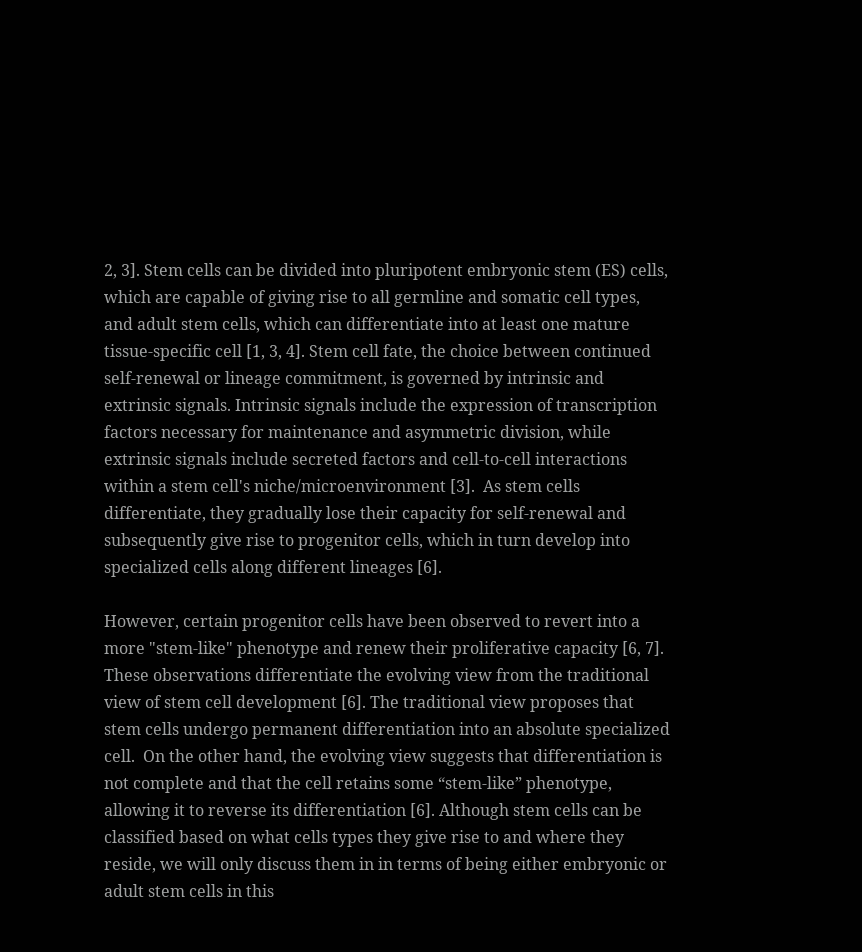2, 3]. Stem cells can be divided into pluripotent embryonic stem (ES) cells, which are capable of giving rise to all germline and somatic cell types, and adult stem cells, which can differentiate into at least one mature tissue-specific cell [1, 3, 4]. Stem cell fate, the choice between continued self-renewal or lineage commitment, is governed by intrinsic and extrinsic signals. Intrinsic signals include the expression of transcription factors necessary for maintenance and asymmetric division, while extrinsic signals include secreted factors and cell-to-cell interactions within a stem cell's niche/microenvironment [3].  As stem cells differentiate, they gradually lose their capacity for self-renewal and subsequently give rise to progenitor cells, which in turn develop into specialized cells along different lineages [6].

However, certain progenitor cells have been observed to revert into a more "stem-like" phenotype and renew their proliferative capacity [6, 7]. These observations differentiate the evolving view from the traditional view of stem cell development [6]. The traditional view proposes that stem cells undergo permanent differentiation into an absolute specialized cell.  On the other hand, the evolving view suggests that differentiation is not complete and that the cell retains some “stem-like” phenotype, allowing it to reverse its differentiation [6]. Although stem cells can be classified based on what cells types they give rise to and where they reside, we will only discuss them in in terms of being either embryonic or adult stem cells in this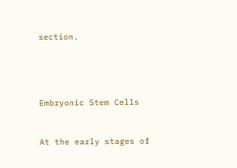section.




Embryonic Stem Cells


At the early stages of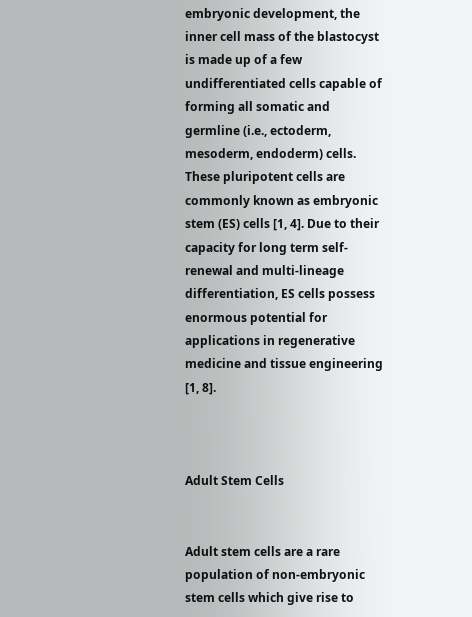embryonic development, the inner cell mass of the blastocyst is made up of a few undifferentiated cells capable of forming all somatic and germline (i.e., ectoderm, mesoderm, endoderm) cells. These pluripotent cells are commonly known as embryonic stem (ES) cells [1, 4]. Due to their capacity for long term self-renewal and multi-lineage differentiation, ES cells possess enormous potential for applications in regenerative medicine and tissue engineering [1, 8].



Adult Stem Cells


Adult stem cells are a rare population of non-embryonic stem cells which give rise to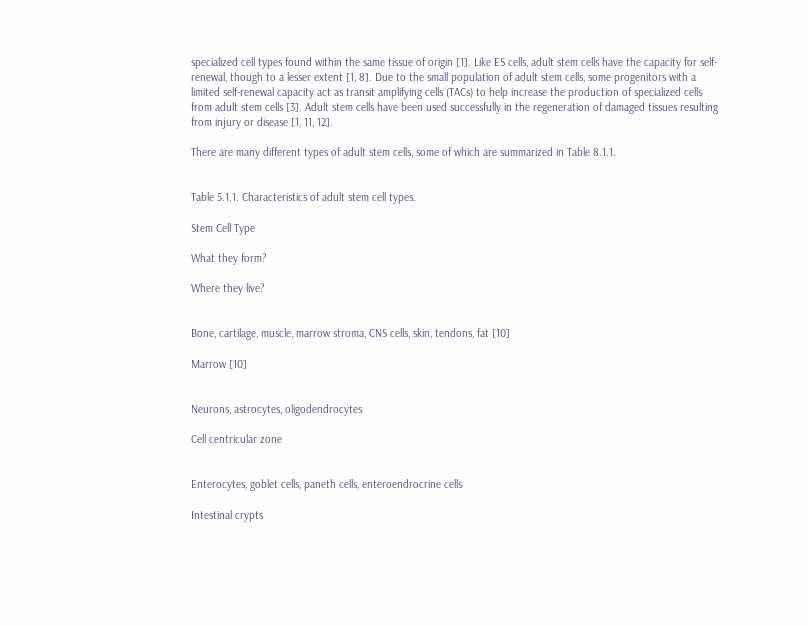specialized cell types found within the same tissue of origin [1]. Like ES cells, adult stem cells have the capacity for self-renewal, though to a lesser extent [1, 8]. Due to the small population of adult stem cells, some progenitors with a limited self-renewal capacity act as transit amplifying cells (TACs) to help increase the production of specialized cells from adult stem cells [3]. Adult stem cells have been used successfully in the regeneration of damaged tissues resulting from injury or disease [1, 11, 12].

There are many different types of adult stem cells, some of which are summarized in Table 8.1.1.


Table 5.1.1. Characteristics of adult stem cell types.

Stem Cell Type

What they form?

Where they live?


Bone, cartilage, muscle, marrow stroma, CNS cells, skin, tendons, fat [10]

Marrow [10]


Neurons, astrocytes, oligodendrocytes

Cell centricular zone


Enterocytes, goblet cells, paneth cells, enteroendrocrine cells

Intestinal crypts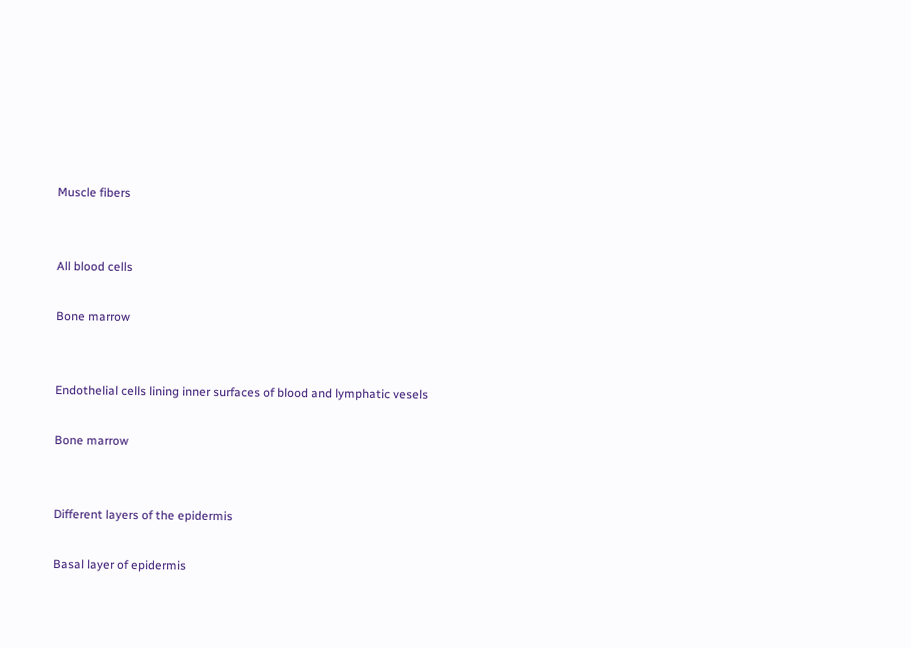Muscle fibers


All blood cells

Bone marrow


Endothelial cells lining inner surfaces of blood and lymphatic vesels

Bone marrow


Different layers of the epidermis

Basal layer of epidermis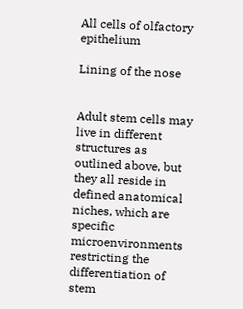All cells of olfactory epithelium

Lining of the nose


Adult stem cells may live in different structures as outlined above, but they all reside in defined anatomical niches, which are specific microenvironments restricting the differentiation of stem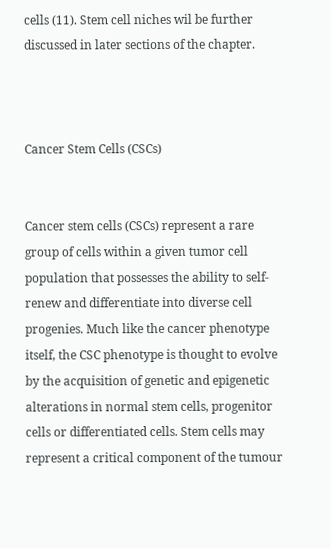cells (11). Stem cell niches wil be further discussed in later sections of the chapter.



Cancer Stem Cells (CSCs)


Cancer stem cells (CSCs) represent a rare group of cells within a given tumor cell population that possesses the ability to self-renew and differentiate into diverse cell progenies. Much like the cancer phenotype itself, the CSC phenotype is thought to evolve by the acquisition of genetic and epigenetic alterations in normal stem cells, progenitor cells or differentiated cells. Stem cells may represent a critical component of the tumour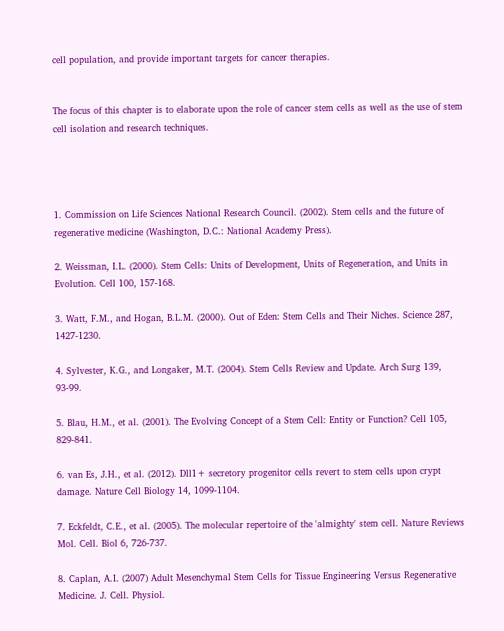cell population, and provide important targets for cancer therapies.


The focus of this chapter is to elaborate upon the role of cancer stem cells as well as the use of stem cell isolation and research techniques.




1. Commission on Life Sciences National Research Council. (2002). Stem cells and the future of regenerative medicine (Washington, D.C.: National Academy Press).

2. Weissman, I.L. (2000). Stem Cells: Units of Development, Units of Regeneration, and Units in Evolution. Cell 100, 157-168.

3. Watt, F.M., and Hogan, B.L.M. (2000). Out of Eden: Stem Cells and Their Niches. Science 287, 1427-1230.

4. Sylvester, K.G., and Longaker, M.T. (2004). Stem Cells Review and Update. Arch Surg 139, 93-99.

5. Blau, H.M., et al. (2001). The Evolving Concept of a Stem Cell: Entity or Function? Cell 105, 829-841.

6. van Es, J.H., et al. (2012). Dll1+ secretory progenitor cells revert to stem cells upon crypt damage. Nature Cell Biology 14, 1099-1104.

7. Eckfeldt, C.E., et al. (2005). The molecular repertoire of the 'almighty' stem cell. Nature Reviews Mol. Cell. Biol 6, 726-737.

8. Caplan, A.I. (2007) Adult Mesenchymal Stem Cells for Tissue Engineering Versus Regenerative Medicine. J. Cell. Physiol.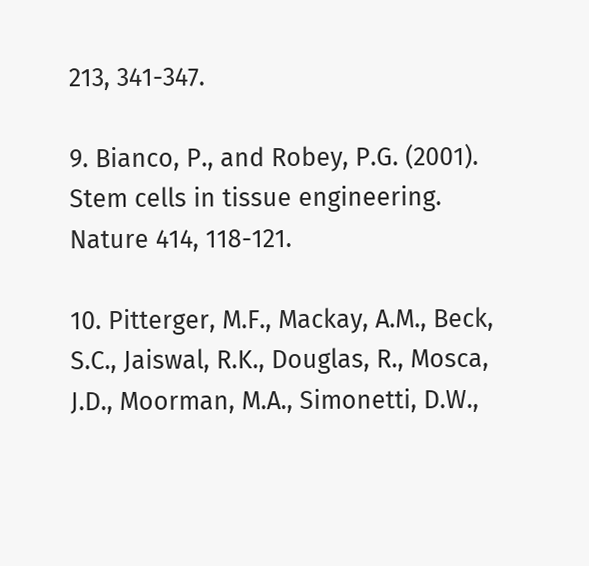213, 341-347.

9. Bianco, P., and Robey, P.G. (2001).  Stem cells in tissue engineering. Nature 414, 118-121.

10. Pitterger, M.F., Mackay, A.M., Beck, S.C., Jaiswal, R.K., Douglas, R., Mosca, J.D., Moorman, M.A., Simonetti, D.W.,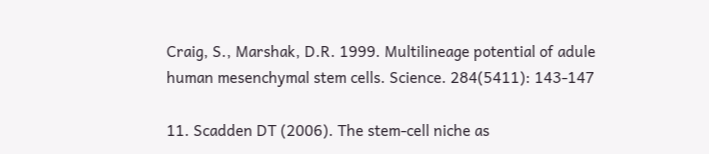Craig, S., Marshak, D.R. 1999. Multilineage potential of adule human mesenchymal stem cells. Science. 284(5411): 143-147

11. Scadden DT (2006). The stem-cell niche as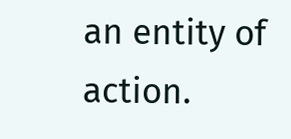an entity of action.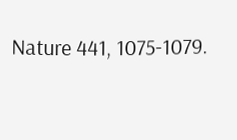Nature 441, 1075-1079.